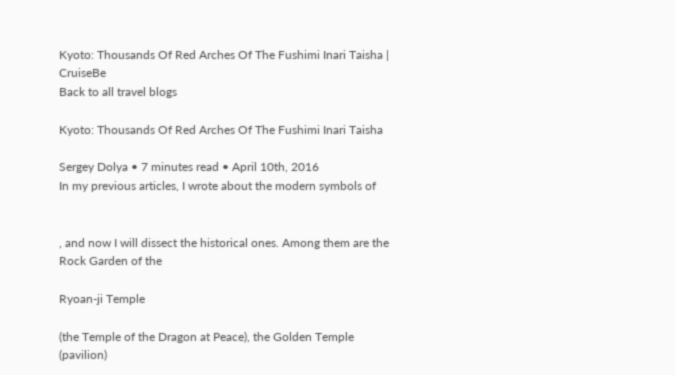Kyoto: Thousands Of Red Arches Of The Fushimi Inari Taisha | CruiseBe
Back to all travel blogs

Kyoto: Thousands Of Red Arches Of The Fushimi Inari Taisha

Sergey Dolya • 7 minutes read • April 10th, 2016
In my previous articles, I wrote about the modern symbols of


, and now I will dissect the historical ones. Among them are the Rock Garden of the

Ryoan-ji Temple

(the Temple of the Dragon at Peace), the Golden Temple (pavilion)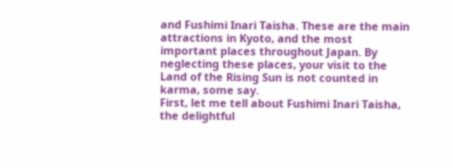and Fushimi Inari Taisha. These are the main attractions in Kyoto, and the most important places throughout Japan. By neglecting these places, your visit to the Land of the Rising Sun is not counted in karma, some say.
First, let me tell about Fushimi Inari Taisha, the delightful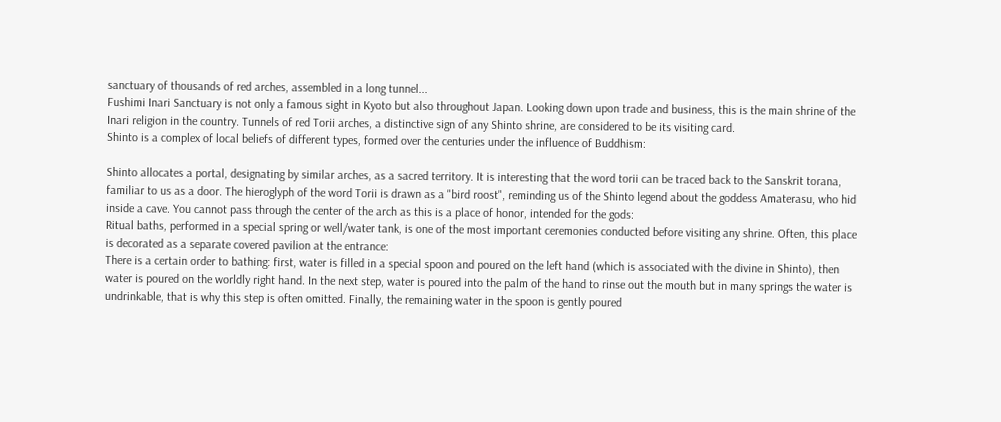sanctuary of thousands of red arches, assembled in a long tunnel...
Fushimi Inari Sanctuary is not only a famous sight in Kyoto but also throughout Japan. Looking down upon trade and business, this is the main shrine of the Inari religion in the country. Tunnels of red Torii arches, a distinctive sign of any Shinto shrine, are considered to be its visiting card.
Shinto is a complex of local beliefs of different types, formed over the centuries under the influence of Buddhism:

Shinto allocates a portal, designating by similar arches, as a sacred territory. It is interesting that the word torii can be traced back to the Sanskrit torana, familiar to us as a door. The hieroglyph of the word Torii is drawn as a "bird roost", reminding us of the Shinto legend about the goddess Amaterasu, who hid inside a cave. You cannot pass through the center of the arch as this is a place of honor, intended for the gods:
Ritual baths, performed in a special spring or well/water tank, is one of the most important ceremonies conducted before visiting any shrine. Often, this place is decorated as a separate covered pavilion at the entrance:
There is a certain order to bathing: first, water is filled in a special spoon and poured on the left hand (which is associated with the divine in Shinto), then water is poured on the worldly right hand. In the next step, water is poured into the palm of the hand to rinse out the mouth but in many springs the water is undrinkable, that is why this step is often omitted. Finally, the remaining water in the spoon is gently poured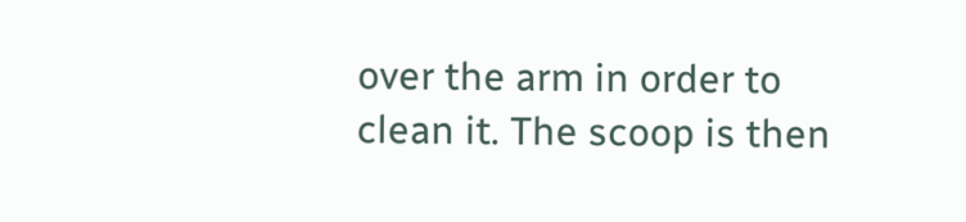over the arm in order to clean it. The scoop is then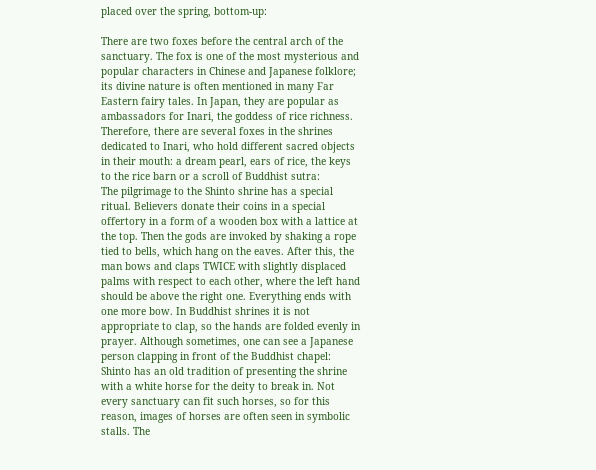placed over the spring, bottom-up:

There are two foxes before the central arch of the sanctuary. The fox is one of the most mysterious and popular characters in Chinese and Japanese folklore; its divine nature is often mentioned in many Far Eastern fairy tales. In Japan, they are popular as ambassadors for Inari, the goddess of rice richness. Therefore, there are several foxes in the shrines dedicated to Inari, who hold different sacred objects in their mouth: a dream pearl, ears of rice, the keys to the rice barn or a scroll of Buddhist sutra:
The pilgrimage to the Shinto shrine has a special ritual. Believers donate their coins in a special offertory in a form of a wooden box with a lattice at the top. Then the gods are invoked by shaking a rope tied to bells, which hang on the eaves. After this, the man bows and claps TWICE with slightly displaced palms with respect to each other, where the left hand should be above the right one. Everything ends with one more bow. In Buddhist shrines it is not appropriate to clap, so the hands are folded evenly in prayer. Although sometimes, one can see a Japanese person clapping in front of the Buddhist chapel:
Shinto has an old tradition of presenting the shrine with a white horse for the deity to break in. Not every sanctuary can fit such horses, so for this reason, images of horses are often seen in symbolic stalls. The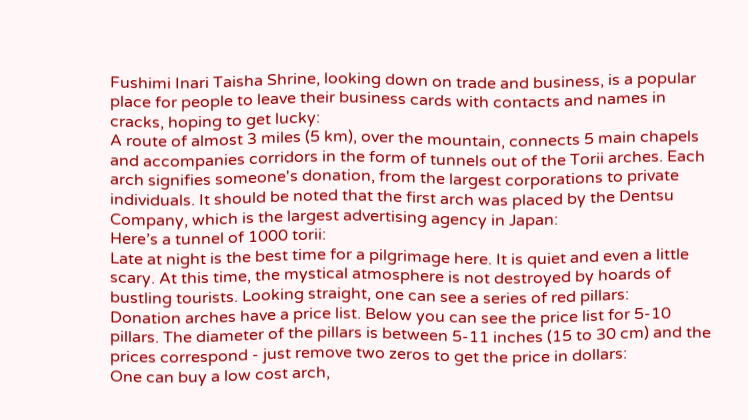Fushimi Inari Taisha Shrine, looking down on trade and business, is a popular place for people to leave their business cards with contacts and names in cracks, hoping to get lucky:
A route of almost 3 miles (5 km), over the mountain, connects 5 main chapels and accompanies corridors in the form of tunnels out of the Torii arches. Each arch signifies someone's donation, from the largest corporations to private individuals. It should be noted that the first arch was placed by the Dentsu Company, which is the largest advertising agency in Japan:
Here’s a tunnel of 1000 torii:
Late at night is the best time for a pilgrimage here. It is quiet and even a little scary. At this time, the mystical atmosphere is not destroyed by hoards of bustling tourists. Looking straight, one can see a series of red pillars:
Donation arches have a price list. Below you can see the price list for 5-10 pillars. The diameter of the pillars is between 5-11 inches (15 to 30 cm) and the prices correspond - just remove two zeros to get the price in dollars:
One can buy a low cost arch,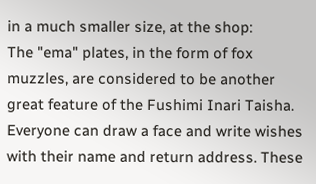in a much smaller size, at the shop:
The "ema" plates, in the form of fox muzzles, are considered to be another great feature of the Fushimi Inari Taisha. Everyone can draw a face and write wishes with their name and return address. These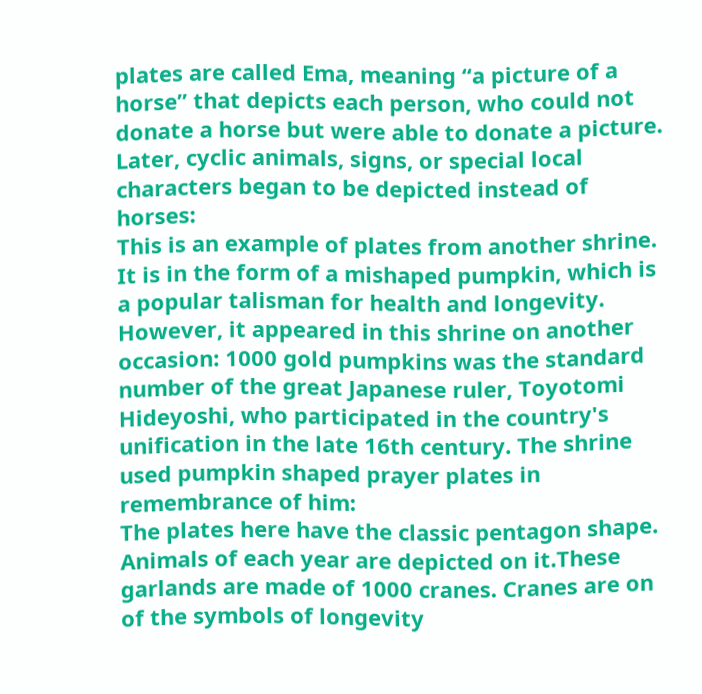plates are called Ema, meaning “a picture of a horse” that depicts each person, who could not donate a horse but were able to donate a picture. Later, cyclic animals, signs, or special local characters began to be depicted instead of horses:
This is an example of plates from another shrine. It is in the form of a mishaped pumpkin, which is a popular talisman for health and longevity. However, it appeared in this shrine on another occasion: 1000 gold pumpkins was the standard number of the great Japanese ruler, Toyotomi Hideyoshi, who participated in the country's unification in the late 16th century. The shrine used pumpkin shaped prayer plates in remembrance of him:
The plates here have the classic pentagon shape. Animals of each year are depicted on it.These garlands are made of 1000 cranes. Cranes are on of the symbols of longevity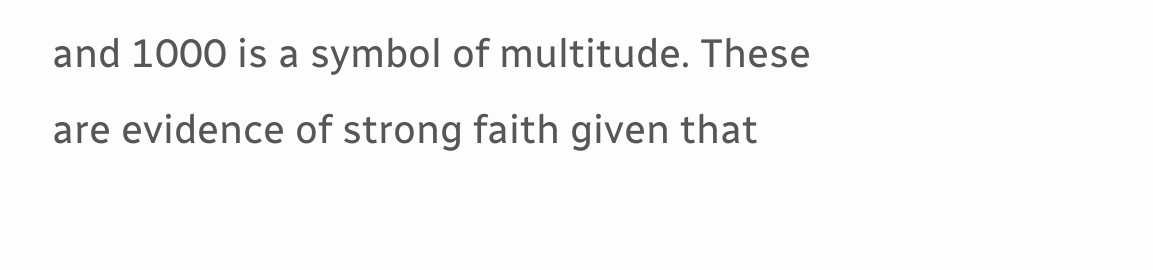and 1000 is a symbol of multitude. These are evidence of strong faith given that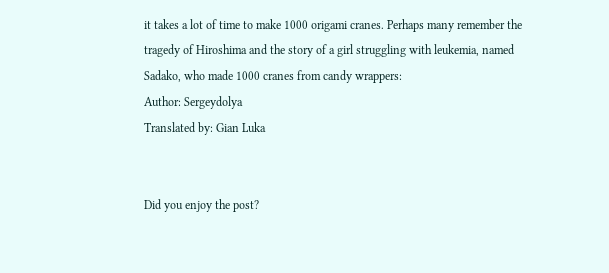it takes a lot of time to make 1000 origami cranes. Perhaps many remember the tragedy of Hiroshima and the story of a girl struggling with leukemia, named Sadako, who made 1000 cranes from candy wrappers:
Author: Sergeydolya
Translated by: Gian Luka


Did you enjoy the post?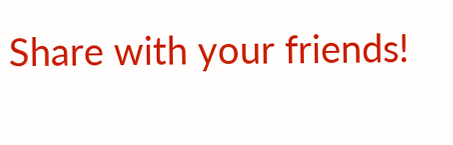Share with your friends!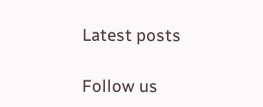Latest posts

Follow us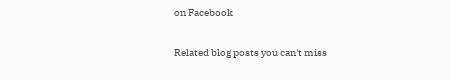on Facebook

Related blog posts you can't miss